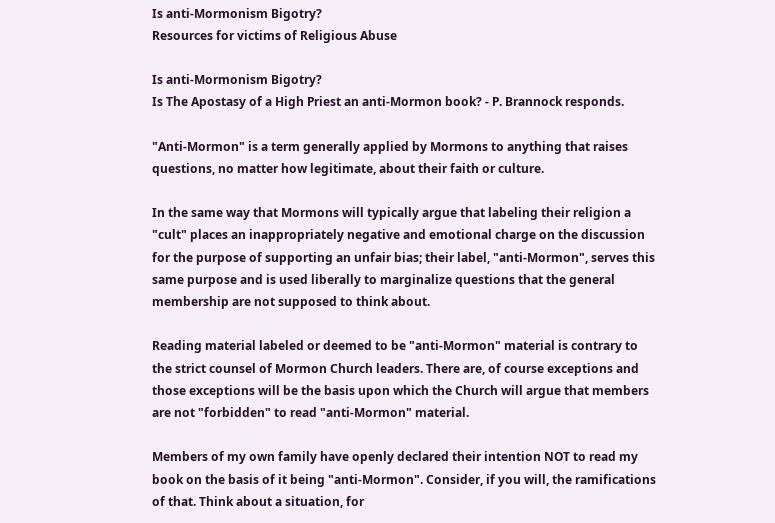Is anti-Mormonism Bigotry?
Resources for victims of Religious Abuse

Is anti-Mormonism Bigotry?
Is The Apostasy of a High Priest an anti-Mormon book? - P. Brannock responds.

"Anti-Mormon" is a term generally applied by Mormons to anything that raises questions, no matter how legitimate, about their faith or culture.

In the same way that Mormons will typically argue that labeling their religion a "cult" places an inappropriately negative and emotional charge on the discussion for the purpose of supporting an unfair bias; their label, "anti-Mormon", serves this same purpose and is used liberally to marginalize questions that the general membership are not supposed to think about.

Reading material labeled or deemed to be "anti-Mormon" material is contrary to the strict counsel of Mormon Church leaders. There are, of course exceptions and those exceptions will be the basis upon which the Church will argue that members are not "forbidden" to read "anti-Mormon" material.

Members of my own family have openly declared their intention NOT to read my book on the basis of it being "anti-Mormon". Consider, if you will, the ramifications of that. Think about a situation, for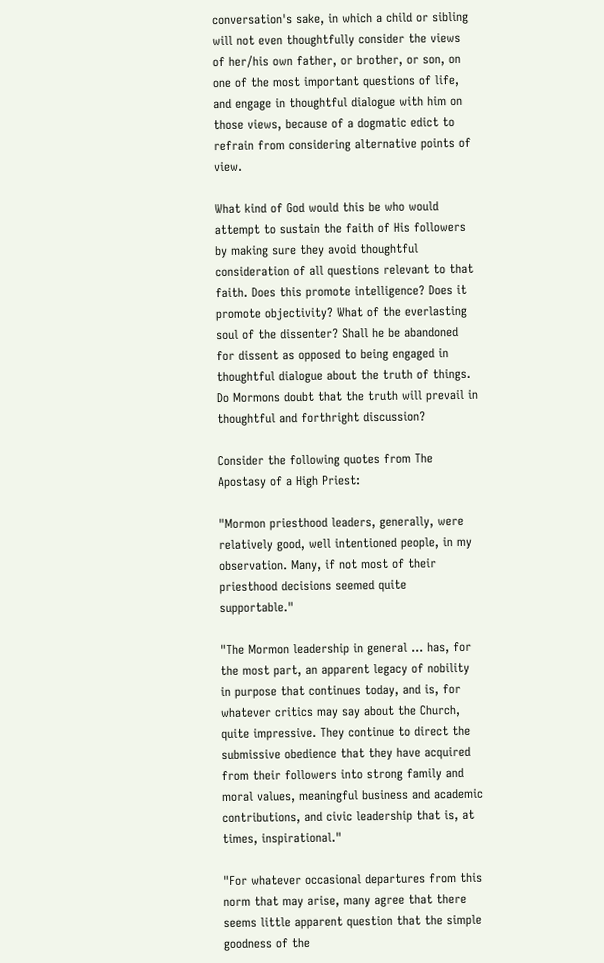conversation's sake, in which a child or sibling will not even thoughtfully consider the views of her/his own father, or brother, or son, on one of the most important questions of life, and engage in thoughtful dialogue with him on those views, because of a dogmatic edict to refrain from considering alternative points of view.

What kind of God would this be who would attempt to sustain the faith of His followers by making sure they avoid thoughtful consideration of all questions relevant to that faith. Does this promote intelligence? Does it promote objectivity? What of the everlasting soul of the dissenter? Shall he be abandoned for dissent as opposed to being engaged in thoughtful dialogue about the truth of things. Do Mormons doubt that the truth will prevail in thoughtful and forthright discussion?

Consider the following quotes from The Apostasy of a High Priest:

"Mormon priesthood leaders, generally, were relatively good, well intentioned people, in my observation. Many, if not most of their priesthood decisions seemed quite supportable."

"The Mormon leadership in general … has, for the most part, an apparent legacy of nobility in purpose that continues today, and is, for whatever critics may say about the Church, quite impressive. They continue to direct the submissive obedience that they have acquired from their followers into strong family and moral values, meaningful business and academic contributions, and civic leadership that is, at times, inspirational."

"For whatever occasional departures from this norm that may arise, many agree that there seems little apparent question that the simple goodness of the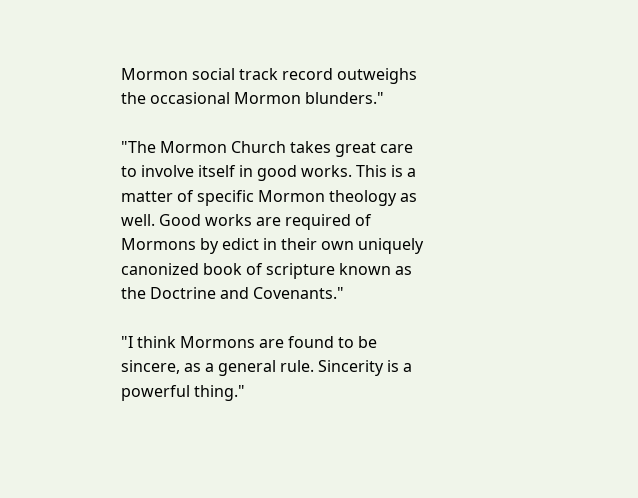Mormon social track record outweighs the occasional Mormon blunders."

"The Mormon Church takes great care to involve itself in good works. This is a matter of specific Mormon theology as well. Good works are required of Mormons by edict in their own uniquely canonized book of scripture known as the Doctrine and Covenants."

"I think Mormons are found to be sincere, as a general rule. Sincerity is a powerful thing."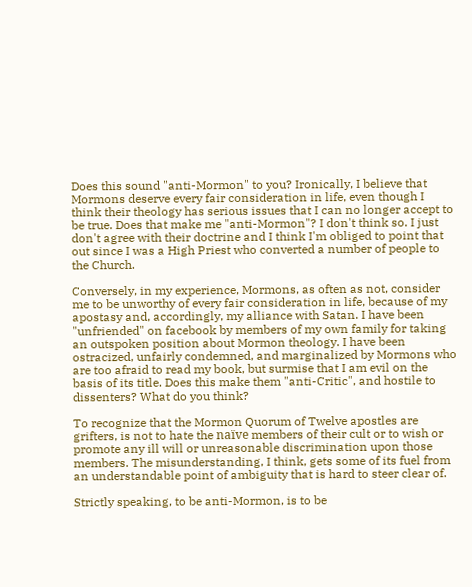Does this sound "anti-Mormon" to you? Ironically, I believe that Mormons deserve every fair consideration in life, even though I think their theology has serious issues that I can no longer accept to be true. Does that make me "anti-Mormon"? I don't think so. I just don't agree with their doctrine and I think I'm obliged to point that out since I was a High Priest who converted a number of people to the Church.

Conversely, in my experience, Mormons, as often as not, consider me to be unworthy of every fair consideration in life, because of my apostasy and, accordingly, my alliance with Satan. I have been "unfriended" on facebook by members of my own family for taking an outspoken position about Mormon theology. I have been ostracized, unfairly condemned, and marginalized by Mormons who are too afraid to read my book, but surmise that I am evil on the basis of its title. Does this make them "anti-Critic", and hostile to dissenters? What do you think?

To recognize that the Mormon Quorum of Twelve apostles are grifters, is not to hate the naïve members of their cult or to wish or promote any ill will or unreasonable discrimination upon those members. The misunderstanding, I think, gets some of its fuel from an understandable point of ambiguity that is hard to steer clear of.

Strictly speaking, to be anti-Mormon, is to be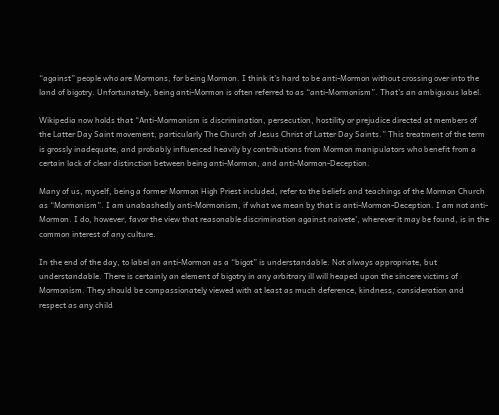“against” people who are Mormons, for being Mormon. I think it’s hard to be anti-Mormon without crossing over into the land of bigotry. Unfortunately, being anti-Mormon is often referred to as “anti-Mormonism”. That's an ambiguous label.

Wikipedia now holds that “Anti-Mormonism is discrimination, persecution, hostility or prejudice directed at members of the Latter Day Saint movement, particularly The Church of Jesus Christ of Latter Day Saints.” This treatment of the term is grossly inadequate, and probably influenced heavily by contributions from Mormon manipulators who benefit from a certain lack of clear distinction between being anti-Mormon, and anti-Mormon-Deception.

Many of us, myself, being a former Mormon High Priest included, refer to the beliefs and teachings of the Mormon Church as “Mormonism”. I am unabashedly anti-Mormonism, if what we mean by that is anti-Mormon-Deception. I am not anti-Mormon. I do, however, favor the view that reasonable discrimination against naivete’, wherever it may be found, is in the common interest of any culture.

In the end of the day, to label an anti-Mormon as a “bigot” is understandable. Not always appropriate, but understandable. There is certainly an element of bigotry in any arbitrary ill will heaped upon the sincere victims of Mormonism. They should be compassionately viewed with at least as much deference, kindness, consideration and respect as any child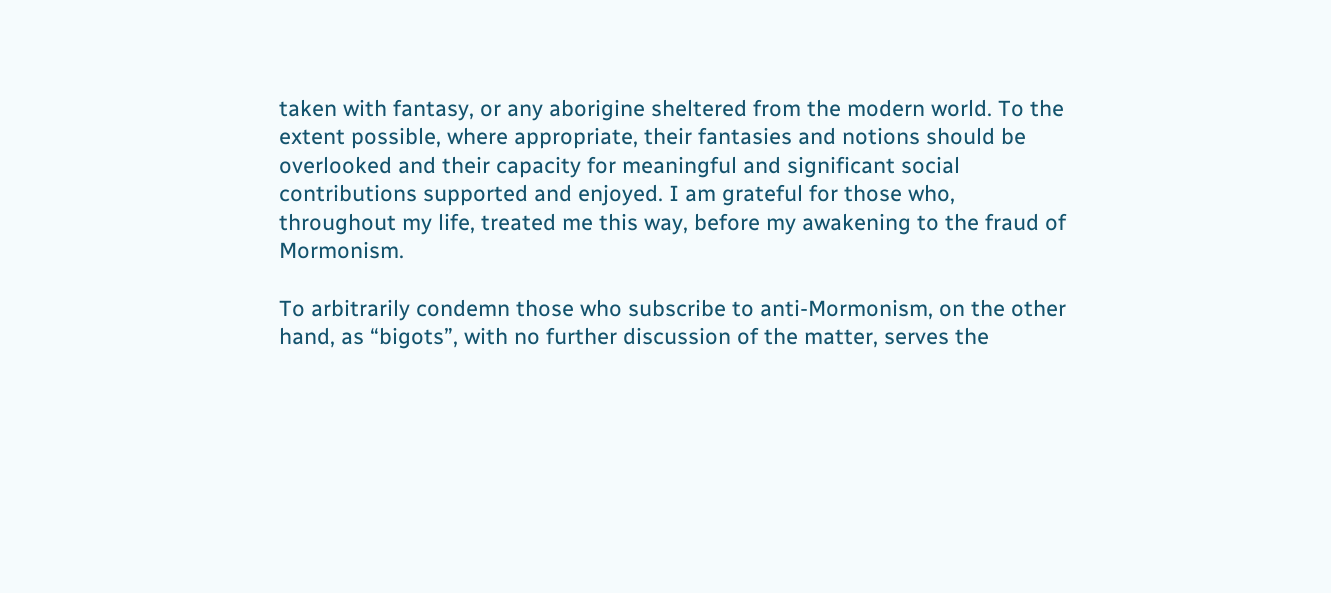taken with fantasy, or any aborigine sheltered from the modern world. To the extent possible, where appropriate, their fantasies and notions should be overlooked and their capacity for meaningful and significant social contributions supported and enjoyed. I am grateful for those who, throughout my life, treated me this way, before my awakening to the fraud of Mormonism.

To arbitrarily condemn those who subscribe to anti-Mormonism, on the other hand, as “bigots”, with no further discussion of the matter, serves the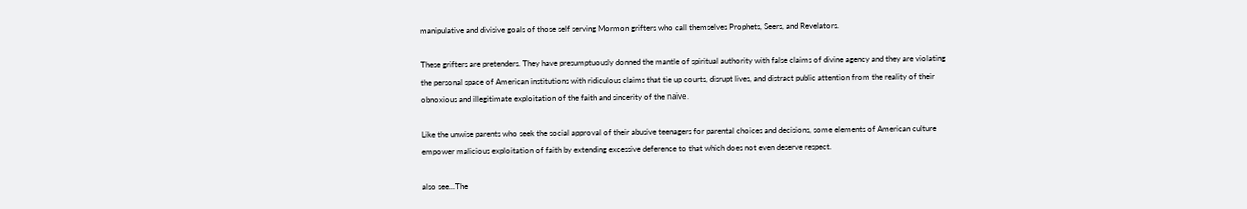manipulative and divisive goals of those self serving Mormon grifters who call themselves Prophets, Seers, and Revelators.

These grifters are pretenders. They have presumptuously donned the mantle of spiritual authority with false claims of divine agency and they are violating the personal space of American institutions with ridiculous claims that tie up courts, disrupt lives, and distract public attention from the reality of their obnoxious and illegitimate exploitation of the faith and sincerity of the naïve.

Like the unwise parents who seek the social approval of their abusive teenagers for parental choices and decisions, some elements of American culture empower malicious exploitation of faith by extending excessive deference to that which does not even deserve respect.

also see...The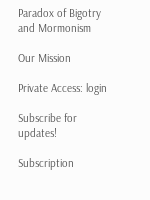Paradox of Bigotry and Mormonism

Our Mission

Private Access: login

Subscribe for updates!

Subscription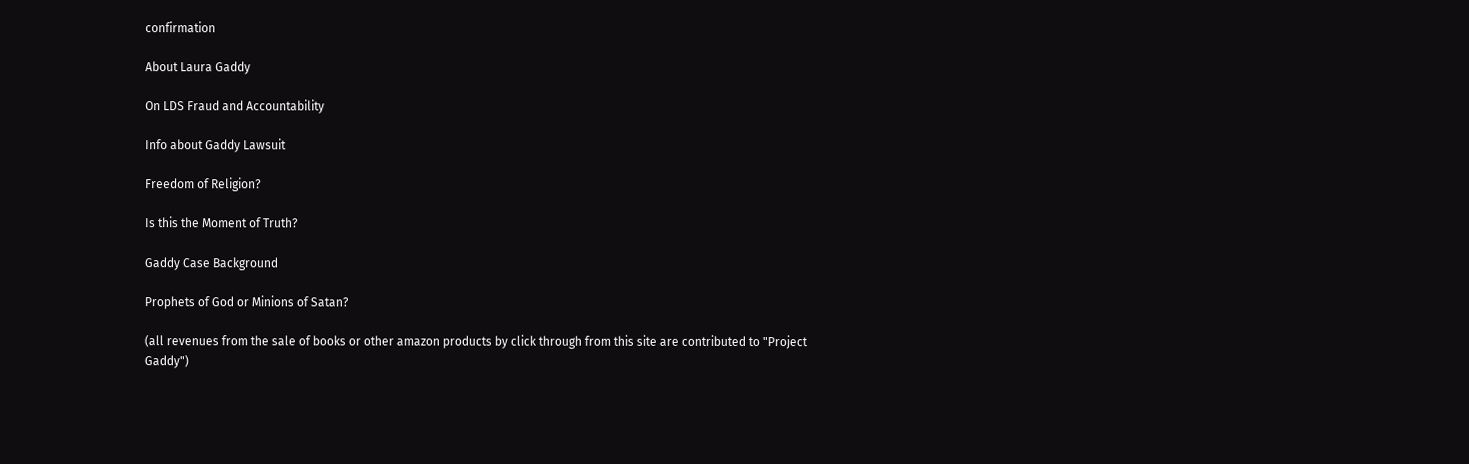confirmation

About Laura Gaddy

On LDS Fraud and Accountability

Info about Gaddy Lawsuit

Freedom of Religion?

Is this the Moment of Truth?

Gaddy Case Background

Prophets of God or Minions of Satan?

(all revenues from the sale of books or other amazon products by click through from this site are contributed to "Project Gaddy")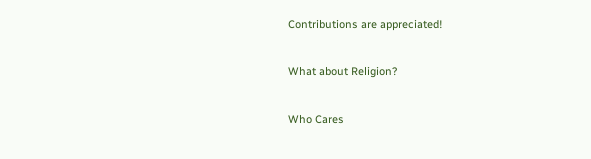Contributions are appreciated!

What about Religion?

Who Cares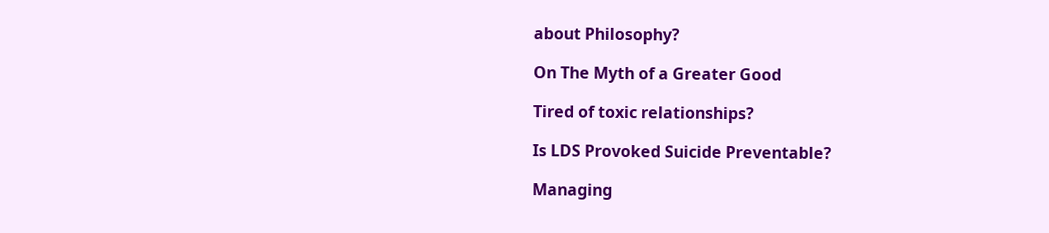about Philosophy?

On The Myth of a Greater Good

Tired of toxic relationships?

Is LDS Provoked Suicide Preventable?

Managing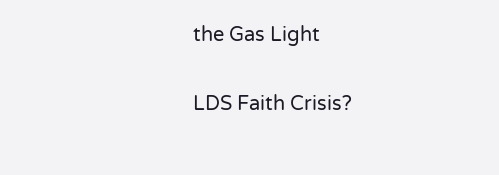the Gas Light

LDS Faith Crisis?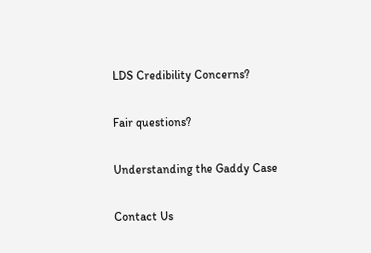LDS Credibility Concerns?

Fair questions?

Understanding the Gaddy Case

Contact Us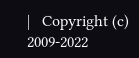|   Copyright (c) 2009-2022